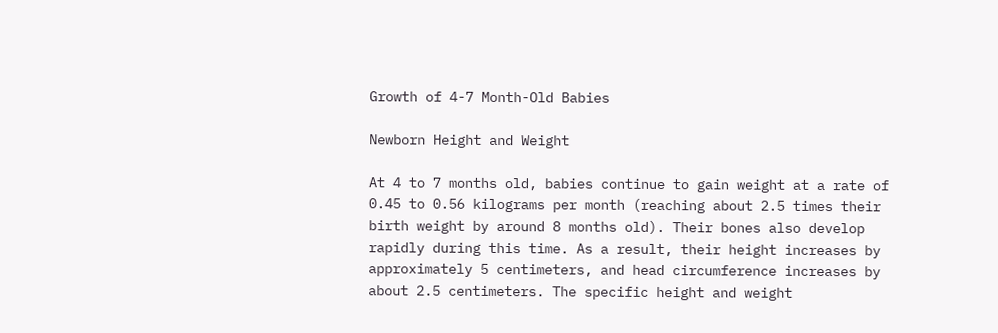Growth of 4-7 Month-Old Babies

Newborn Height and Weight

At 4 to 7 months old, babies continue to gain weight at a rate of 0.45 to 0.56 kilograms per month (reaching about 2.5 times their birth weight by around 8 months old). Their bones also develop rapidly during this time. As a result, their height increases by approximately 5 centimeters, and head circumference increases by about 2.5 centimeters. The specific height and weight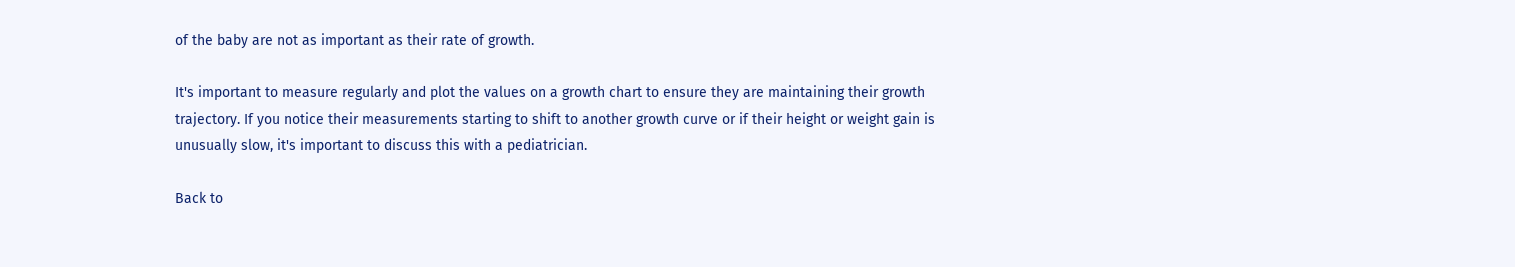of the baby are not as important as their rate of growth.

It's important to measure regularly and plot the values on a growth chart to ensure they are maintaining their growth trajectory. If you notice their measurements starting to shift to another growth curve or if their height or weight gain is unusually slow, it's important to discuss this with a pediatrician.

Back to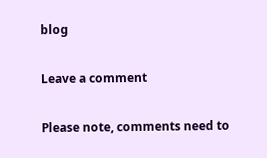blog

Leave a comment

Please note, comments need to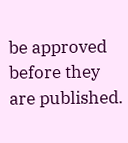be approved before they are published.